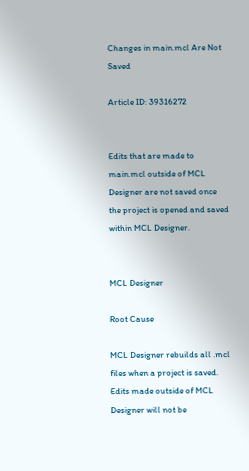Changes in main.mcl Are Not Saved

Article ID: 39316272


Edits that are made to main.mcl outside of MCL Designer are not saved once the project is opened and saved within MCL Designer.


MCL Designer

Root Cause

MCL Designer rebuilds all .mcl files when a project is saved. Edits made outside of MCL Designer will not be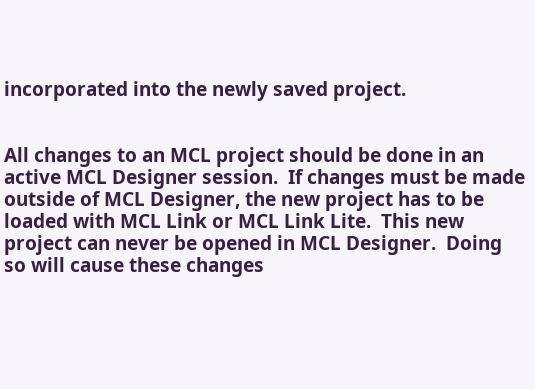incorporated into the newly saved project.


All changes to an MCL project should be done in an active MCL Designer session.  If changes must be made outside of MCL Designer, the new project has to be loaded with MCL Link or MCL Link Lite.  This new project can never be opened in MCL Designer.  Doing so will cause these changes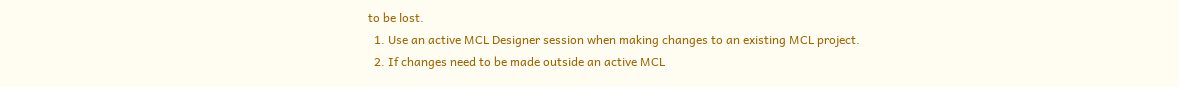to be lost.
  1. Use an active MCL Designer session when making changes to an existing MCL project.
  2. If changes need to be made outside an active MCL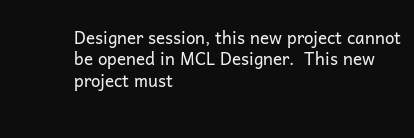Designer session, this new project cannot be opened in MCL Designer.  This new project must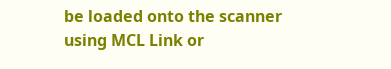be loaded onto the scanner using MCL Link or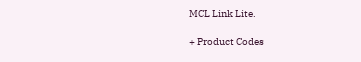MCL Link Lite.

+ Product Codes